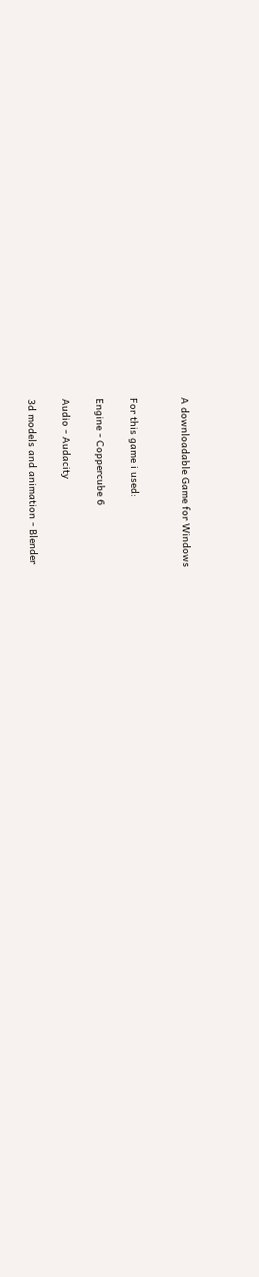A downloadable Game for Windows


For this game i used:

Engine - Coppercube 6

Audio - Audacity

3d models and animation - Blender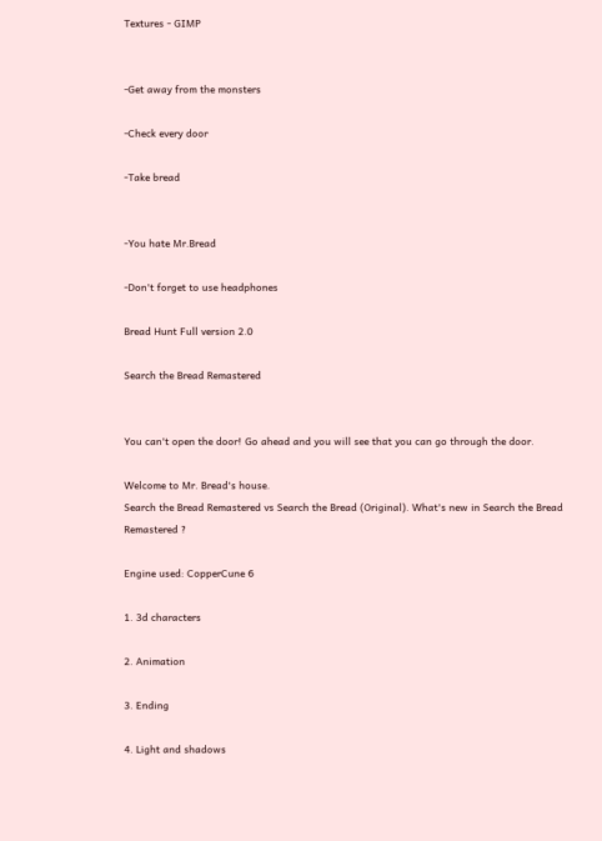Textures - GIMP


-Get away from the monsters

-Check every door

-Take bread


-You hate Mr.Bread

-Don't forget to use headphones

Bread Hunt Full version 2.0

Search the Bread Remastered


You can't open the door! Go ahead and you will see that you can go through the door.

Welcome to Mr. Bread's house.
Search the Bread Remastered vs Search the Bread (Original). What's new in Search the Bread Remastered ?

Engine used: CopperCune 6

1. 3d characters

2. Animation

3. Ending

4. Light and shadows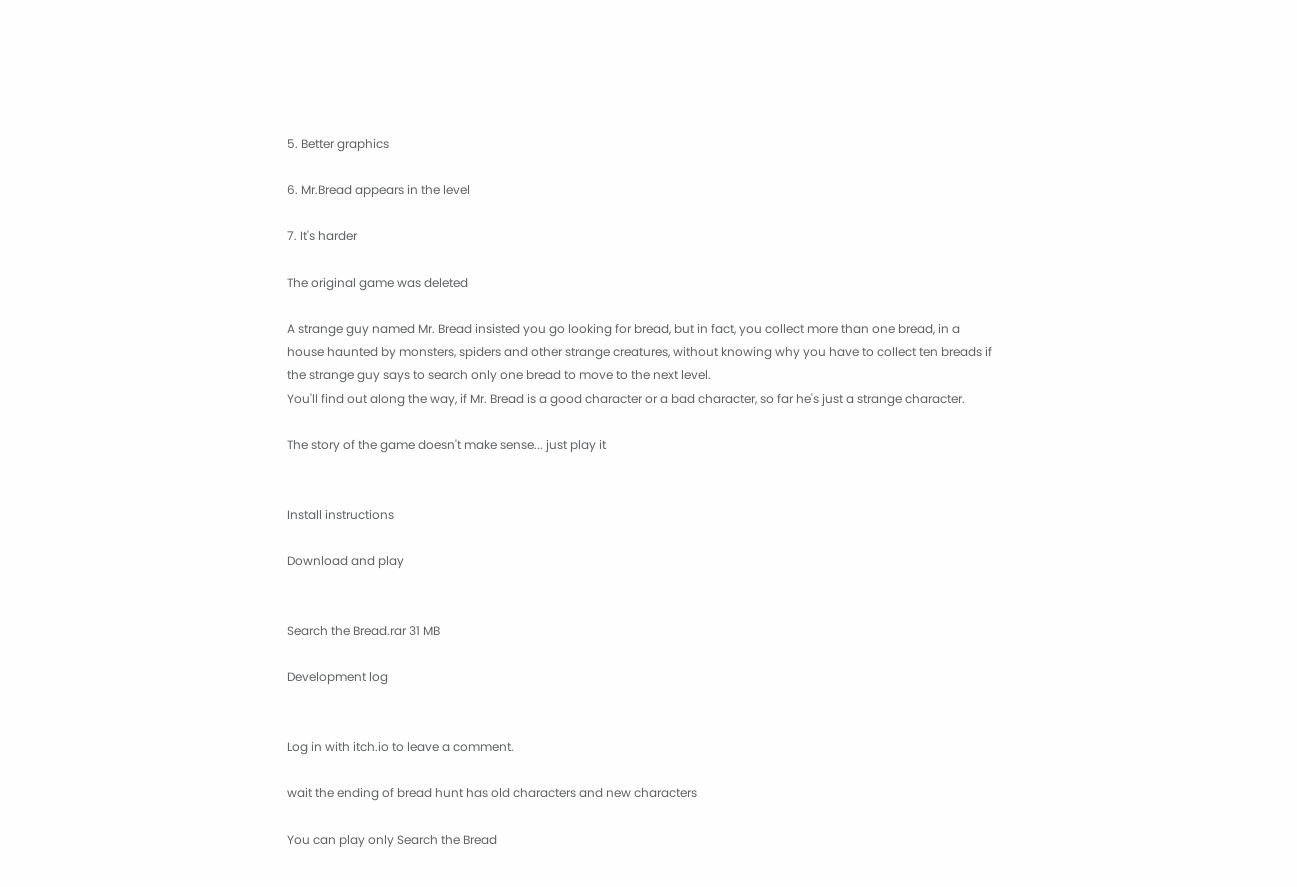5. Better graphics

6. Mr.Bread appears in the level

7. It's harder

The original game was deleted

A strange guy named Mr. Bread insisted you go looking for bread, but in fact, you collect more than one bread, in a house haunted by monsters, spiders and other strange creatures, without knowing why you have to collect ten breads if the strange guy says to search only one bread to move to the next level.
You'll find out along the way, if Mr. Bread is a good character or a bad character, so far he's just a strange character.

The story of the game doesn't make sense... just play it


Install instructions

Download and play


Search the Bread.rar 31 MB

Development log


Log in with itch.io to leave a comment.

wait the ending of bread hunt has old characters and new characters

You can play only Search the Bread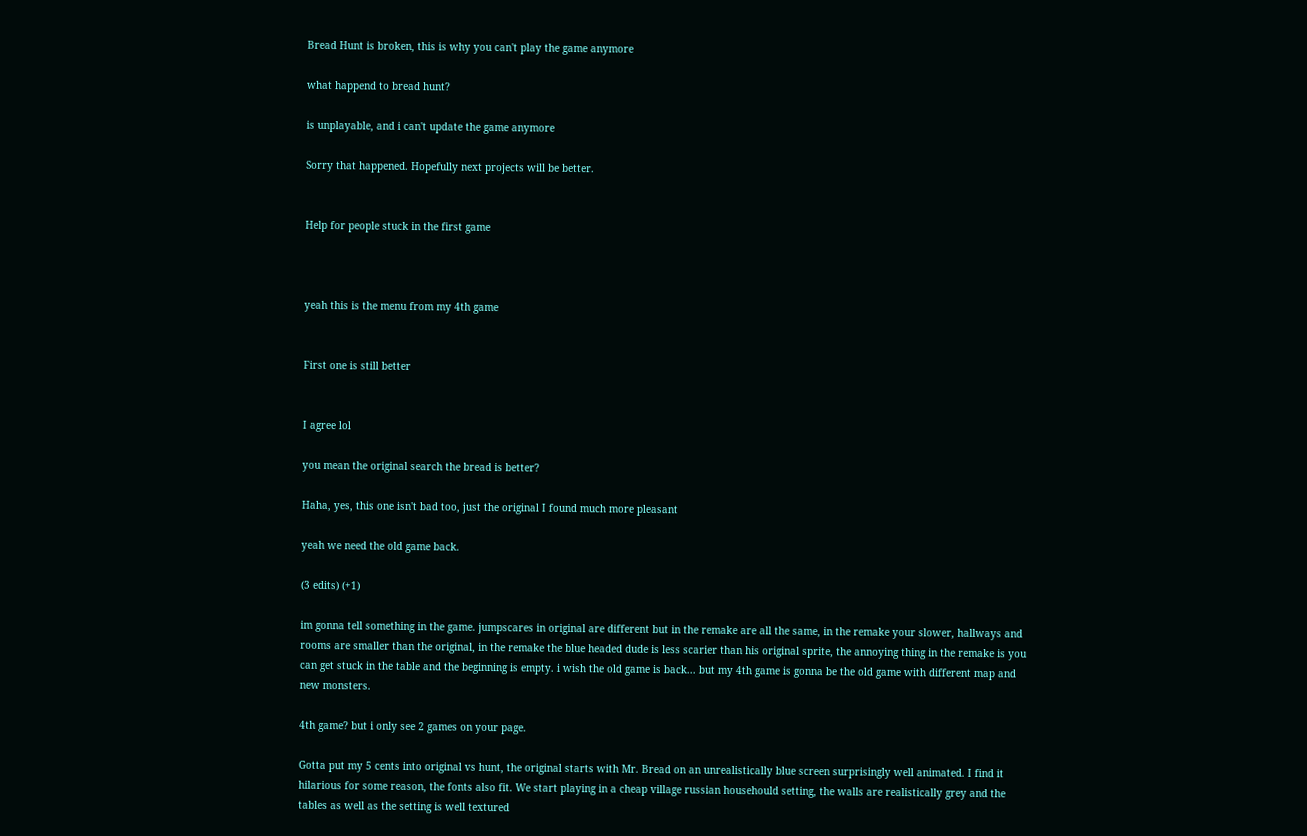Bread Hunt is broken, this is why you can't play the game anymore

what happend to bread hunt?

is unplayable, and i can't update the game anymore

Sorry that happened. Hopefully next projects will be better.


Help for people stuck in the first game



yeah this is the menu from my 4th game


First one is still better


I agree lol

you mean the original search the bread is better?

Haha, yes, this one isn't bad too, just the original I found much more pleasant

yeah we need the old game back.

(3 edits) (+1)

im gonna tell something in the game. jumpscares in original are different but in the remake are all the same, in the remake your slower, hallways and rooms are smaller than the original, in the remake the blue headed dude is less scarier than his original sprite, the annoying thing in the remake is you can get stuck in the table and the beginning is empty. i wish the old game is back... but my 4th game is gonna be the old game with different map and new monsters.

4th game? but i only see 2 games on your page.

Gotta put my 5 cents into original vs hunt, the original starts with Mr. Bread on an unrealistically blue screen surprisingly well animated. I find it hilarious for some reason, the fonts also fit. We start playing in a cheap village russian househould setting, the walls are realistically grey and the tables as well as the setting is well textured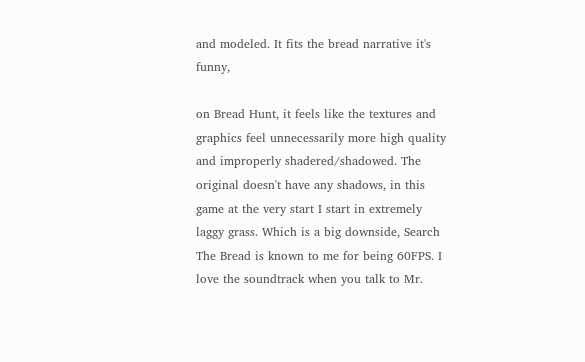and modeled. It fits the bread narrative it's funny,

on Bread Hunt, it feels like the textures and graphics feel unnecessarily more high quality and improperly shadered/shadowed. The original doesn't have any shadows, in this game at the very start I start in extremely laggy grass. Which is a big downside, Search The Bread is known to me for being 60FPS. I love the soundtrack when you talk to Mr.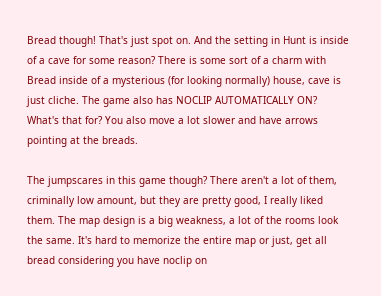Bread though! That's just spot on. And the setting in Hunt is inside of a cave for some reason? There is some sort of a charm with Bread inside of a mysterious (for looking normally) house, cave is just cliche. The game also has NOCLIP AUTOMATICALLY ON? What's that for? You also move a lot slower and have arrows pointing at the breads.

The jumpscares in this game though? There aren't a lot of them, criminally low amount, but they are pretty good, I really liked them. The map design is a big weakness, a lot of the rooms look the same. It's hard to memorize the entire map or just, get all bread considering you have noclip on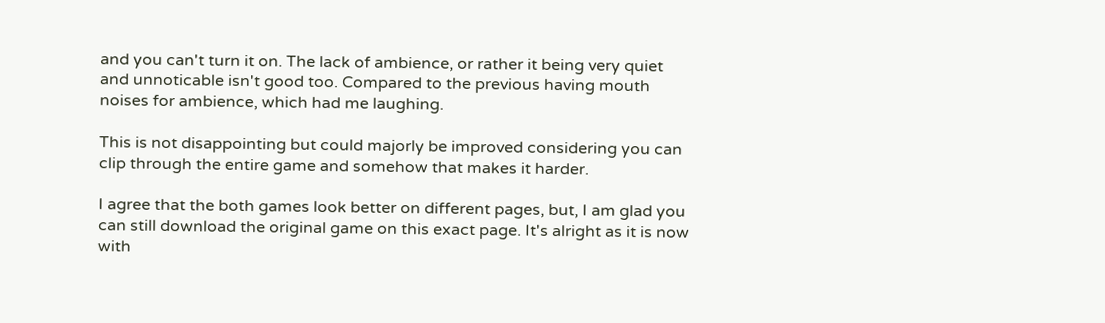and you can't turn it on. The lack of ambience, or rather it being very quiet and unnoticable isn't good too. Compared to the previous having mouth noises for ambience, which had me laughing.

This is not disappointing but could majorly be improved considering you can clip through the entire game and somehow that makes it harder.

I agree that the both games look better on different pages, but, I am glad you can still download the original game on this exact page. It's alright as it is now with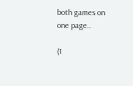both games on one page..

(1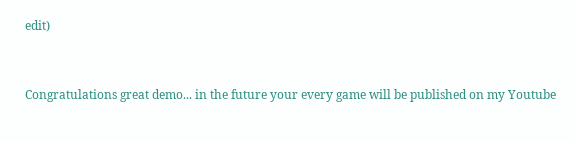edit)



Congratulations great demo... in the future your every game will be published on my Youtube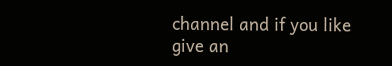channel and if you like give an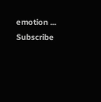emotion ... Subscribe